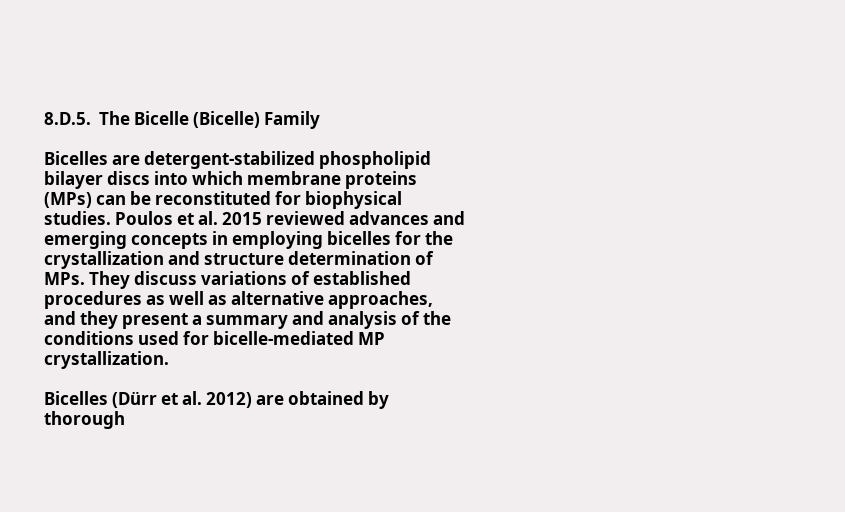8.D.5.  The Bicelle (Bicelle) Family

Bicelles are detergent-stabilized phospholipid bilayer discs into which membrane proteins (MPs) can be reconstituted for biophysical studies. Poulos et al. 2015 reviewed advances and emerging concepts in employing bicelles for the crystallization and structure determination of MPs. They discuss variations of established procedures as well as alternative approaches, and they present a summary and analysis of the conditions used for bicelle-mediated MP crystallization.

Bicelles (Dürr et al. 2012) are obtained by thorough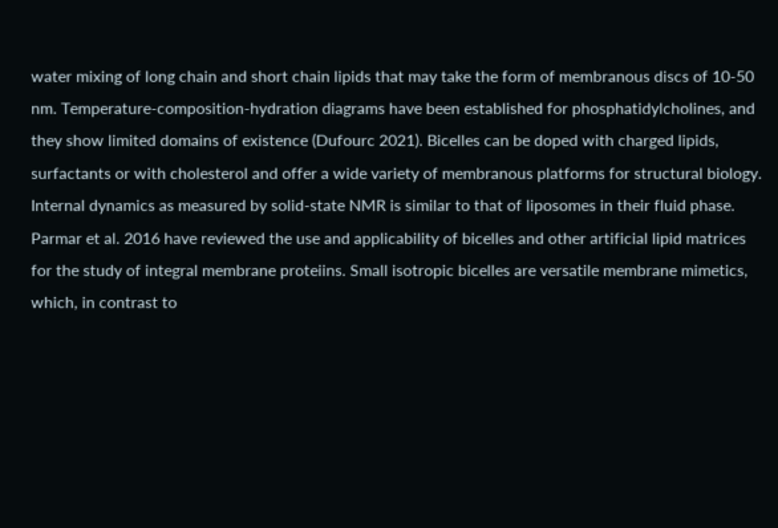water mixing of long chain and short chain lipids that may take the form of membranous discs of 10-50 nm. Temperature-composition-hydration diagrams have been established for phosphatidylcholines, and they show limited domains of existence (Dufourc 2021). Bicelles can be doped with charged lipids, surfactants or with cholesterol and offer a wide variety of membranous platforms for structural biology. Internal dynamics as measured by solid-state NMR is similar to that of liposomes in their fluid phase. Parmar et al. 2016 have reviewed the use and applicability of bicelles and other artificial lipid matrices for the study of integral membrane proteiins. Small isotropic bicelles are versatile membrane mimetics, which, in contrast to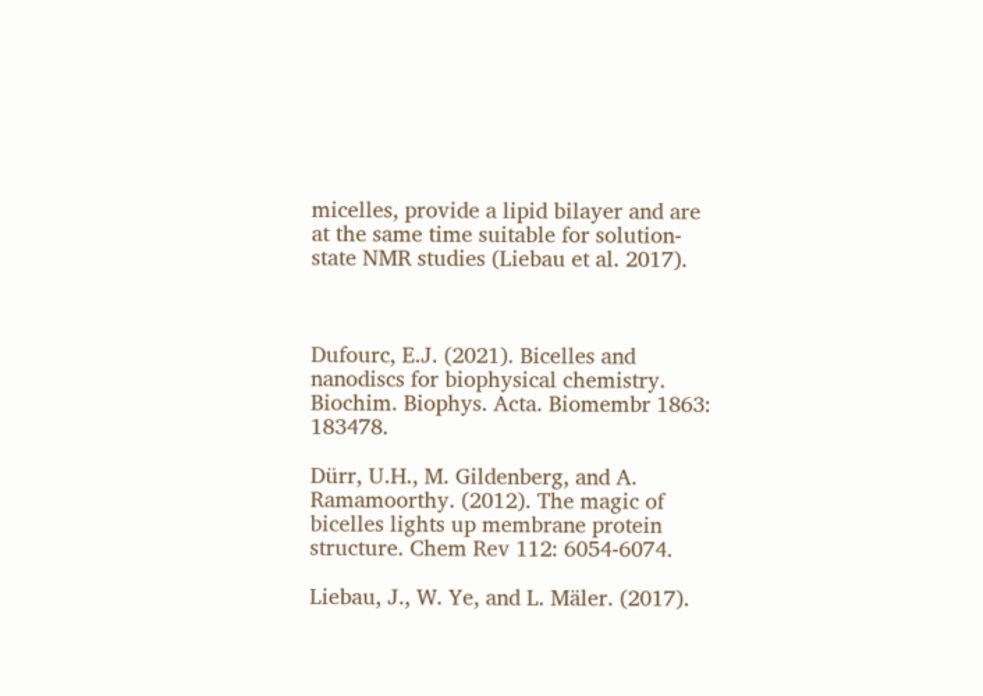micelles, provide a lipid bilayer and are at the same time suitable for solution-state NMR studies (Liebau et al. 2017).



Dufourc, E.J. (2021). Bicelles and nanodiscs for biophysical chemistry. Biochim. Biophys. Acta. Biomembr 1863: 183478.

Dürr, U.H., M. Gildenberg, and A. Ramamoorthy. (2012). The magic of bicelles lights up membrane protein structure. Chem Rev 112: 6054-6074.

Liebau, J., W. Ye, and L. Mäler. (2017).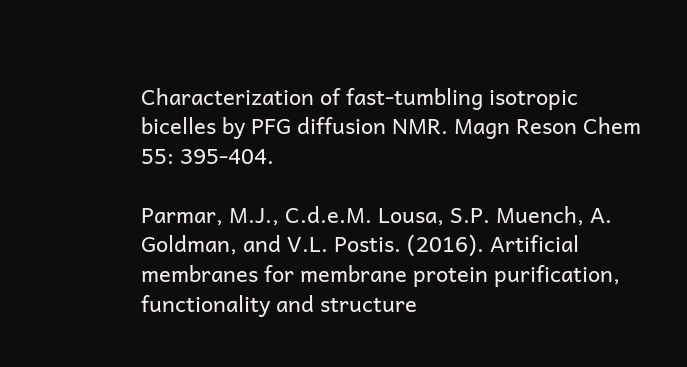Characterization of fast-tumbling isotropic bicelles by PFG diffusion NMR. Magn Reson Chem 55: 395-404.

Parmar, M.J., C.d.e.M. Lousa, S.P. Muench, A. Goldman, and V.L. Postis. (2016). Artificial membranes for membrane protein purification, functionality and structure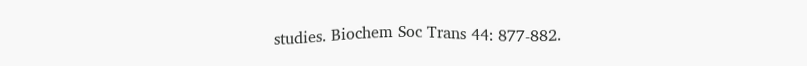studies. Biochem Soc Trans 44: 877-882.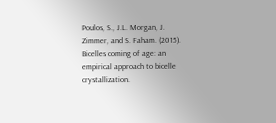Poulos, S., J.L. Morgan, J. Zimmer, and S. Faham. (2015). Bicelles coming of age: an empirical approach to bicelle crystallization.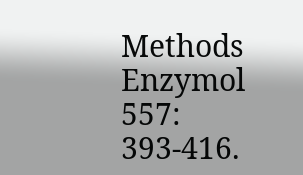Methods Enzymol 557: 393-416.